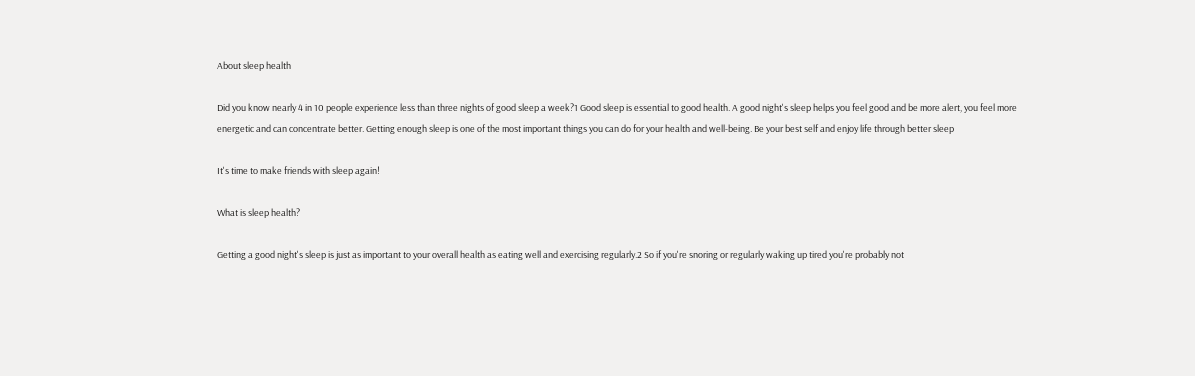About sleep health

Did you know nearly 4 in 10 people experience less than three nights of good sleep a week?1 Good sleep is essential to good health. A good night's sleep helps you feel good and be more alert, you feel more energetic and can concentrate better. Getting enough sleep is one of the most important things you can do for your health and well-being. Be your best self and enjoy life through better sleep

It's time to make friends with sleep again!

What is sleep health?

Getting a good night's sleep is just as important to your overall health as eating well and exercising regularly.2 So if you're snoring or regularly waking up tired you're probably not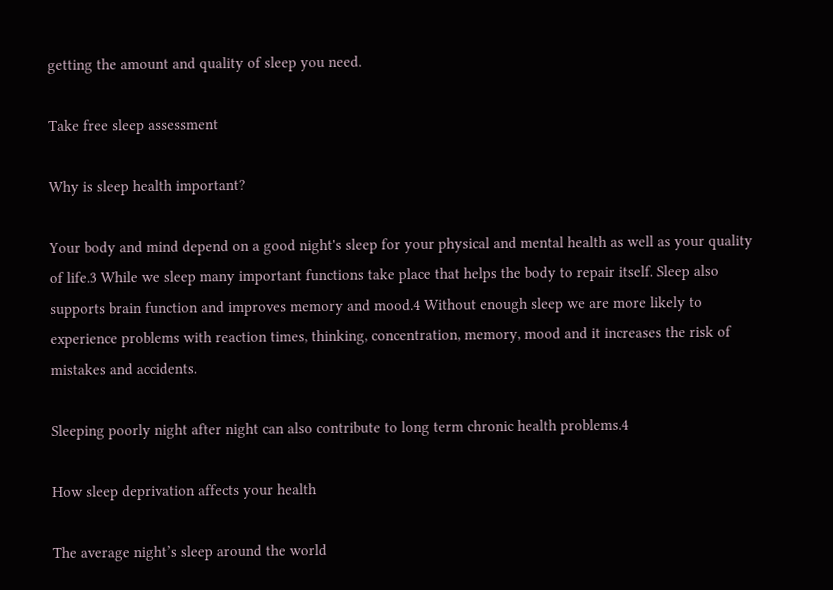getting the amount and quality of sleep you need.

Take free sleep assessment

Why is sleep health important?

Your body and mind depend on a good night's sleep for your physical and mental health as well as your quality of life.3 While we sleep many important functions take place that helps the body to repair itself. Sleep also supports brain function and improves memory and mood.4 Without enough sleep we are more likely to experience problems with reaction times, thinking, concentration, memory, mood and it increases the risk of mistakes and accidents.

Sleeping poorly night after night can also contribute to long term chronic health problems.4

How sleep deprivation affects your health

The average night’s sleep around the world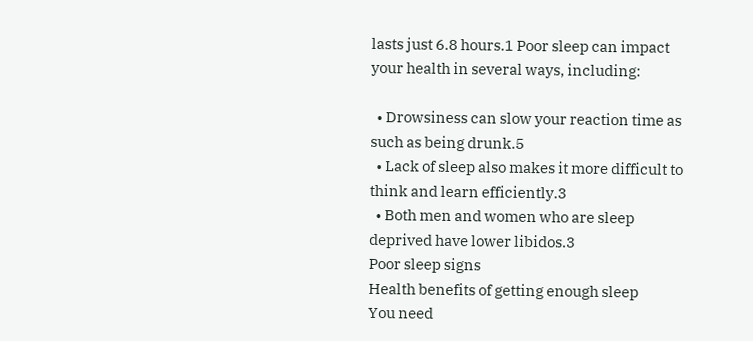lasts just 6.8 hours.1 Poor sleep can impact your health in several ways, including:

  • Drowsiness can slow your reaction time as such as being drunk.5
  • Lack of sleep also makes it more difficult to think and learn efficiently.3
  • Both men and women who are sleep deprived have lower libidos.3
Poor sleep signs
Health benefits of getting enough sleep
You need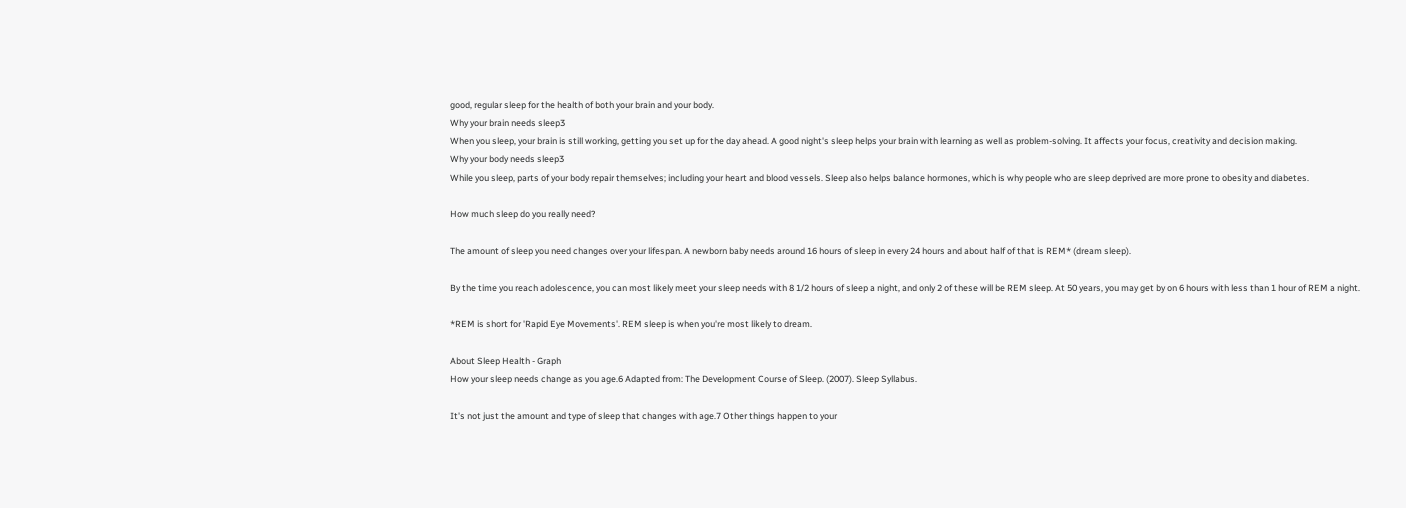good, regular sleep for the health of both your brain and your body.
Why your brain needs sleep3
When you sleep, your brain is still working, getting you set up for the day ahead. A good night's sleep helps your brain with learning as well as problem-solving. It affects your focus, creativity and decision making.
Why your body needs sleep3
While you sleep, parts of your body repair themselves; including your heart and blood vessels. Sleep also helps balance hormones, which is why people who are sleep deprived are more prone to obesity and diabetes.

How much sleep do you really need?

The amount of sleep you need changes over your lifespan. A newborn baby needs around 16 hours of sleep in every 24 hours and about half of that is REM* (dream sleep).

By the time you reach adolescence, you can most likely meet your sleep needs with 8 1/2 hours of sleep a night, and only 2 of these will be REM sleep. At 50 years, you may get by on 6 hours with less than 1 hour of REM a night.

*REM is short for 'Rapid Eye Movements'. REM sleep is when you're most likely to dream.

About Sleep Health - Graph
How your sleep needs change as you age.6 Adapted from: The Development Course of Sleep. (2007). Sleep Syllabus.

It's not just the amount and type of sleep that changes with age.7 Other things happen to your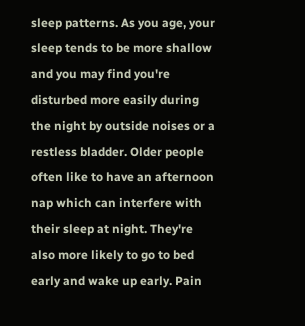sleep patterns. As you age, your sleep tends to be more shallow and you may find you're disturbed more easily during the night by outside noises or a restless bladder. Older people often like to have an afternoon nap which can interfere with their sleep at night. They're also more likely to go to bed early and wake up early. Pain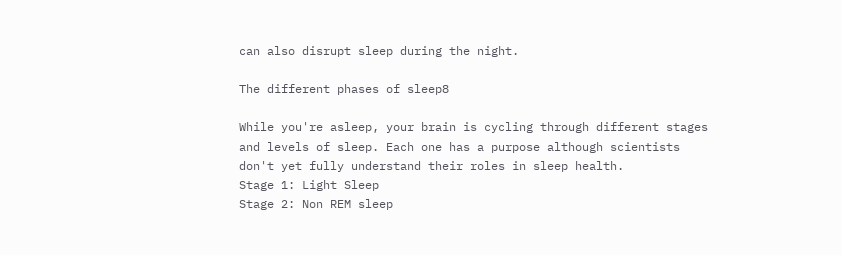can also disrupt sleep during the night.

The different phases of sleep8

While you're asleep, your brain is cycling through different stages and levels of sleep. Each one has a purpose although scientists don't yet fully understand their roles in sleep health.
Stage 1: Light Sleep
Stage 2: Non REM sleep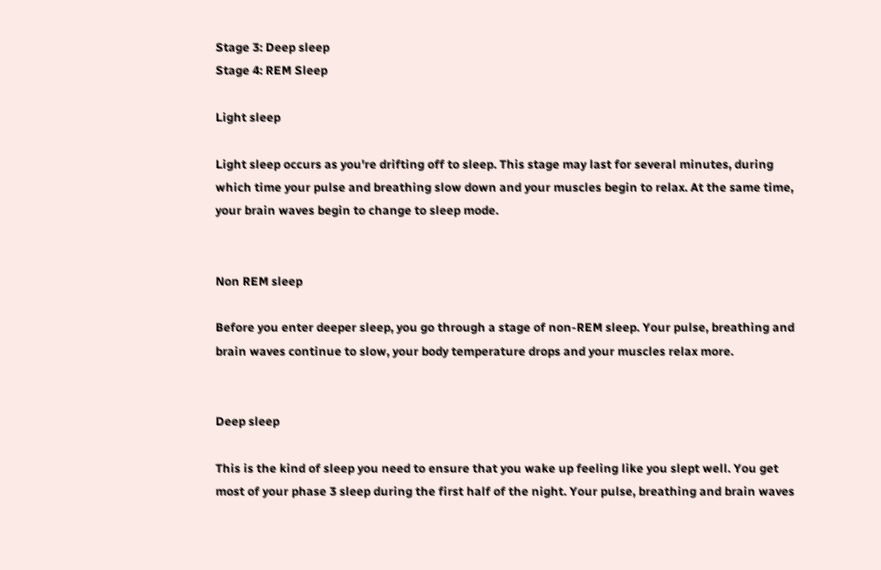Stage 3: Deep sleep
Stage 4: REM Sleep

Light sleep

Light sleep occurs as you're drifting off to sleep. This stage may last for several minutes, during which time your pulse and breathing slow down and your muscles begin to relax. At the same time, your brain waves begin to change to sleep mode.


Non REM sleep

Before you enter deeper sleep, you go through a stage of non-REM sleep. Your pulse, breathing and brain waves continue to slow, your body temperature drops and your muscles relax more.


Deep sleep

This is the kind of sleep you need to ensure that you wake up feeling like you slept well. You get most of your phase 3 sleep during the first half of the night. Your pulse, breathing and brain waves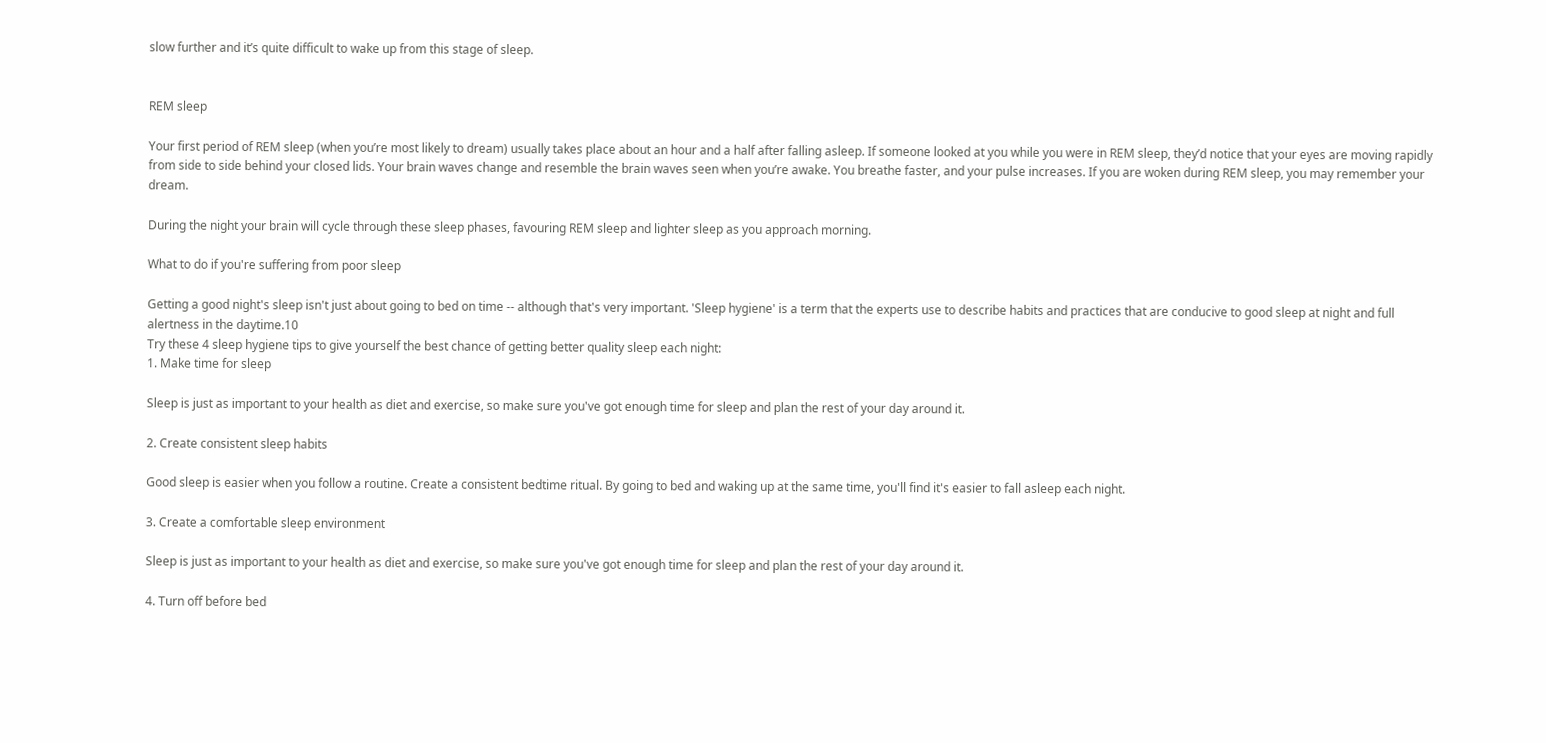slow further and it’s quite difficult to wake up from this stage of sleep.


REM sleep

Your first period of REM sleep (when you’re most likely to dream) usually takes place about an hour and a half after falling asleep. If someone looked at you while you were in REM sleep, they’d notice that your eyes are moving rapidly from side to side behind your closed lids. Your brain waves change and resemble the brain waves seen when you’re awake. You breathe faster, and your pulse increases. If you are woken during REM sleep, you may remember your dream.

During the night your brain will cycle through these sleep phases, favouring REM sleep and lighter sleep as you approach morning.

What to do if you're suffering from poor sleep

Getting a good night's sleep isn't just about going to bed on time -- although that's very important. 'Sleep hygiene' is a term that the experts use to describe habits and practices that are conducive to good sleep at night and full alertness in the daytime.10
Try these 4 sleep hygiene tips to give yourself the best chance of getting better quality sleep each night:
1. Make time for sleep

Sleep is just as important to your health as diet and exercise, so make sure you've got enough time for sleep and plan the rest of your day around it.

2. Create consistent sleep habits

Good sleep is easier when you follow a routine. Create a consistent bedtime ritual. By going to bed and waking up at the same time, you'll find it's easier to fall asleep each night.

3. Create a comfortable sleep environment

Sleep is just as important to your health as diet and exercise, so make sure you've got enough time for sleep and plan the rest of your day around it.

4. Turn off before bed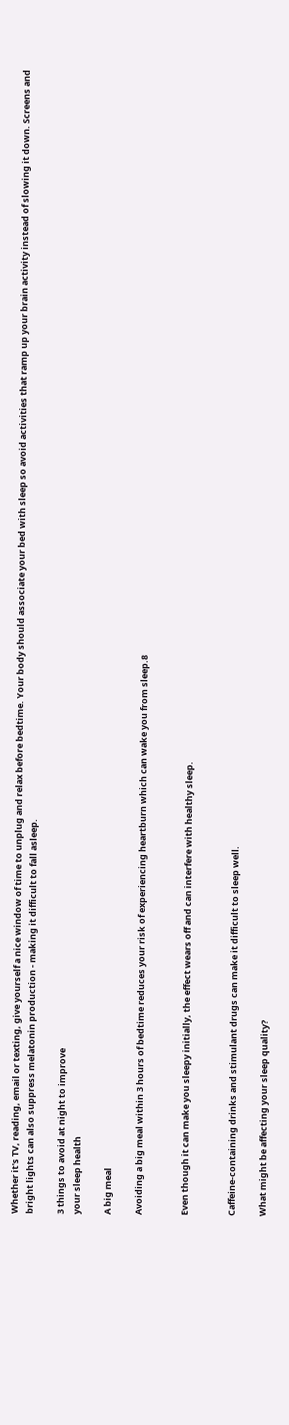Whether it's TV, reading, email or texting, give yourself a nice window of time to unplug and relax before bedtime. Your body should associate your bed with sleep so avoid activities that ramp up your brain activity instead of slowing it down. Screens and bright lights can also suppress melatonin production - making it difficult to fall asleep.

3 things to avoid at night to improve
your sleep health

A big meal

Avoiding a big meal within 3 hours of bedtime reduces your risk of experiencing heartburn which can wake you from sleep.8


Even though it can make you sleepy initially, the effect wears off and can interfere with healthy sleep.


Caffeine-containing drinks and stimulant drugs can make it difficult to sleep well.

What might be affecting your sleep quality?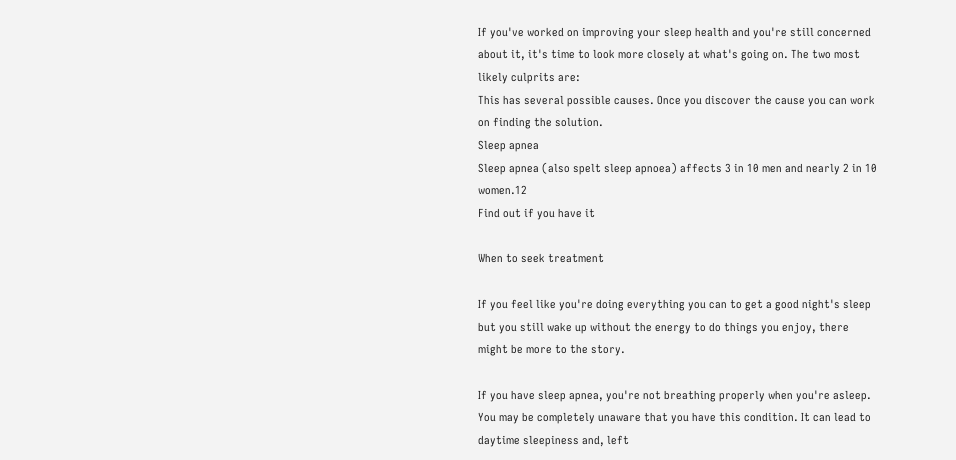If you've worked on improving your sleep health and you're still concerned about it, it's time to look more closely at what's going on. The two most likely culprits are:
This has several possible causes. Once you discover the cause you can work on finding the solution.
Sleep apnea
Sleep apnea (also spelt sleep apnoea) affects 3 in 10 men and nearly 2 in 10 women.12
Find out if you have it

When to seek treatment

If you feel like you're doing everything you can to get a good night's sleep but you still wake up without the energy to do things you enjoy, there might be more to the story.

If you have sleep apnea, you're not breathing properly when you're asleep. You may be completely unaware that you have this condition. It can lead to daytime sleepiness and, left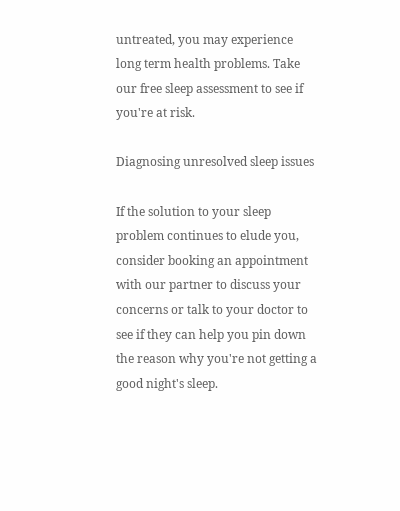untreated, you may experience long term health problems. Take our free sleep assessment to see if you're at risk.

Diagnosing unresolved sleep issues

If the solution to your sleep problem continues to elude you, consider booking an appointment with our partner to discuss your concerns or talk to your doctor to see if they can help you pin down the reason why you're not getting a good night's sleep.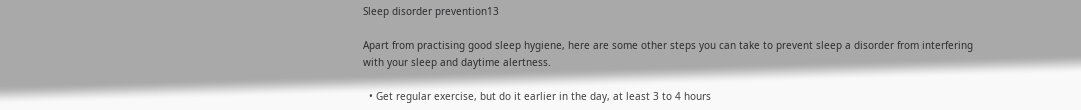Sleep disorder prevention13

Apart from practising good sleep hygiene, here are some other steps you can take to prevent sleep a disorder from interfering with your sleep and daytime alertness.

  • Get regular exercise, but do it earlier in the day, at least 3 to 4 hours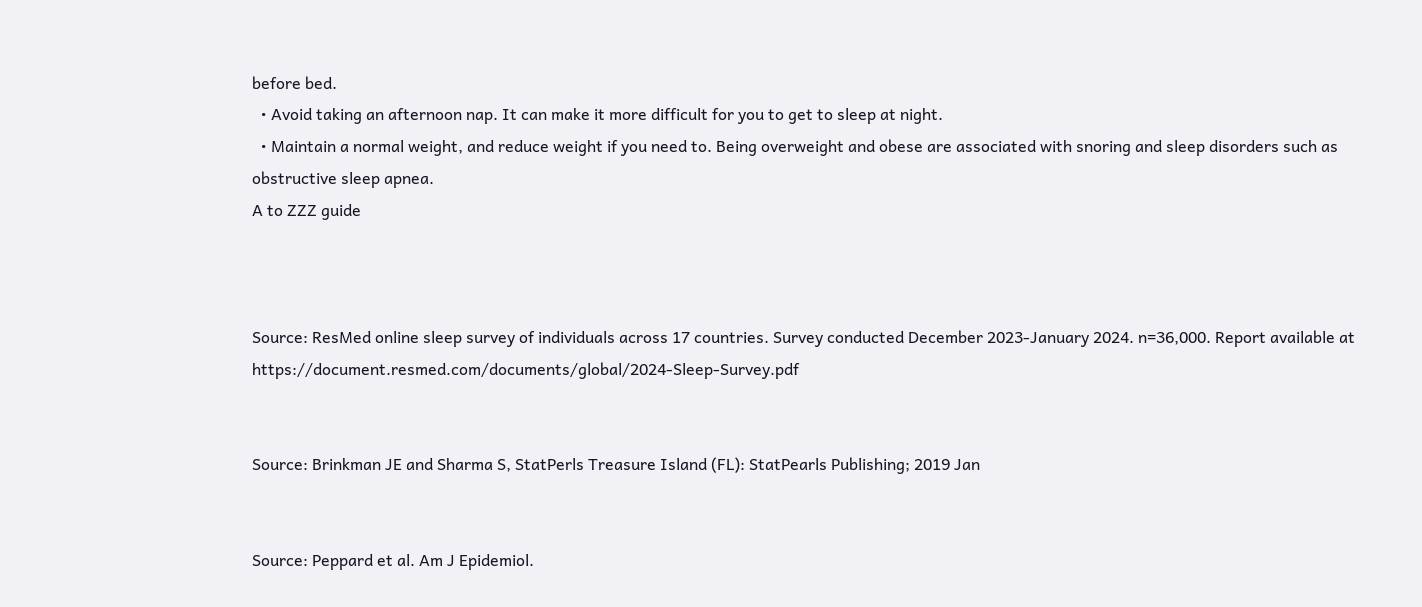before bed.
  • Avoid taking an afternoon nap. It can make it more difficult for you to get to sleep at night.
  • Maintain a normal weight, and reduce weight if you need to. Being overweight and obese are associated with snoring and sleep disorders such as obstructive sleep apnea.
A to ZZZ guide



Source: ResMed online sleep survey of individuals across 17 countries. Survey conducted December 2023-January 2024. n=36,000. Report available at https://document.resmed.com/documents/global/2024-Sleep-Survey.pdf


Source: Brinkman JE and Sharma S, StatPerls Treasure Island (FL): StatPearls Publishing; 2019 Jan


Source: Peppard et al. Am J Epidemiol.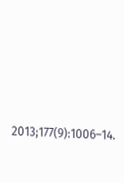2013;177(9):1006–14.